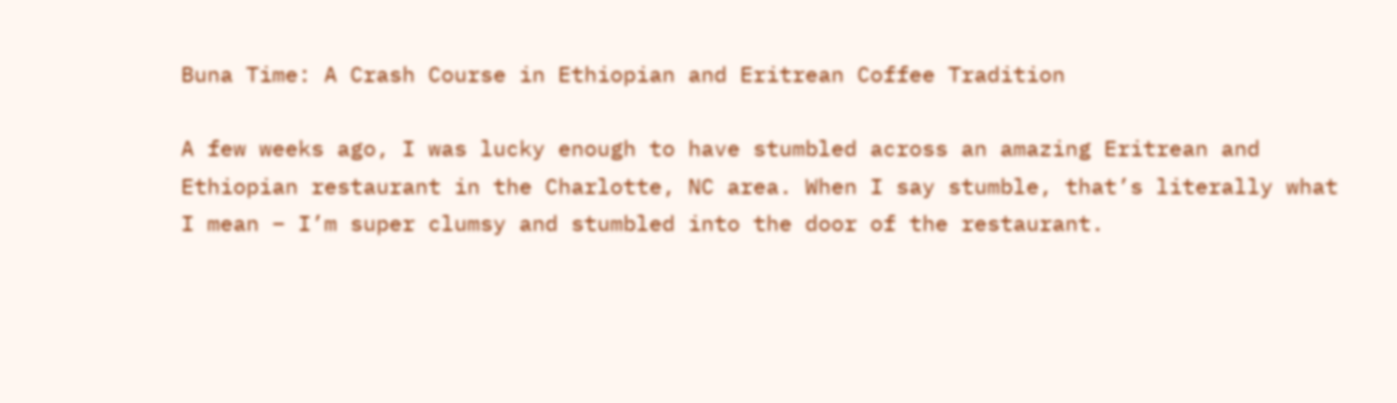Buna Time: A Crash Course in Ethiopian and Eritrean Coffee Tradition

A few weeks ago, I was lucky enough to have stumbled across an amazing Eritrean and Ethiopian restaurant in the Charlotte, NC area. When I say stumble, that’s literally what I mean – I’m super clumsy and stumbled into the door of the restaurant.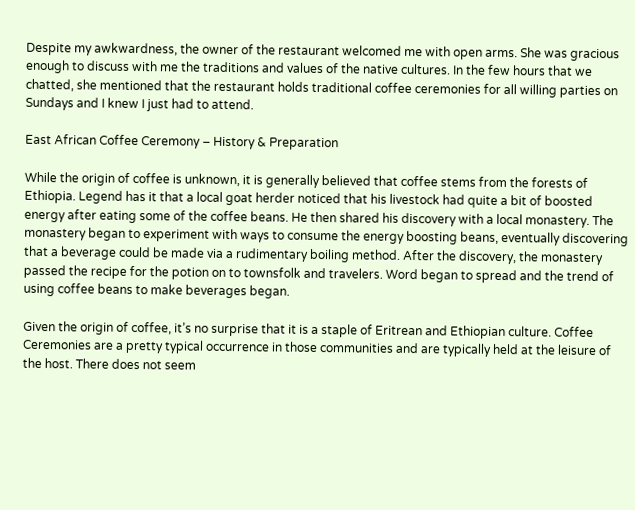Despite my awkwardness, the owner of the restaurant welcomed me with open arms. She was gracious enough to discuss with me the traditions and values of the native cultures. In the few hours that we chatted, she mentioned that the restaurant holds traditional coffee ceremonies for all willing parties on Sundays and I knew I just had to attend.

East African Coffee Ceremony – History & Preparation

While the origin of coffee is unknown, it is generally believed that coffee stems from the forests of Ethiopia. Legend has it that a local goat herder noticed that his livestock had quite a bit of boosted energy after eating some of the coffee beans. He then shared his discovery with a local monastery. The monastery began to experiment with ways to consume the energy boosting beans, eventually discovering that a beverage could be made via a rudimentary boiling method. After the discovery, the monastery passed the recipe for the potion on to townsfolk and travelers. Word began to spread and the trend of using coffee beans to make beverages began.

Given the origin of coffee, it’s no surprise that it is a staple of Eritrean and Ethiopian culture. Coffee Ceremonies are a pretty typical occurrence in those communities and are typically held at the leisure of the host. There does not seem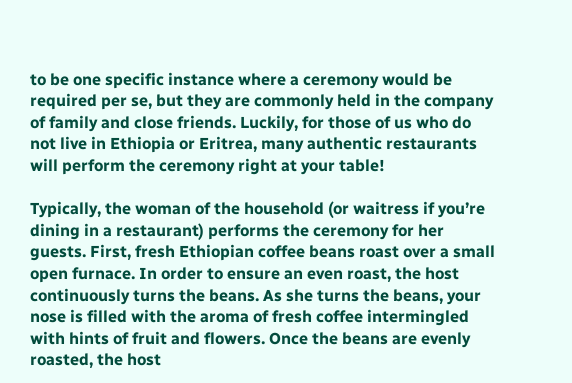to be one specific instance where a ceremony would be required per se, but they are commonly held in the company of family and close friends. Luckily, for those of us who do not live in Ethiopia or Eritrea, many authentic restaurants will perform the ceremony right at your table!

Typically, the woman of the household (or waitress if you’re dining in a restaurant) performs the ceremony for her guests. First, fresh Ethiopian coffee beans roast over a small open furnace. In order to ensure an even roast, the host continuously turns the beans. As she turns the beans, your nose is filled with the aroma of fresh coffee intermingled with hints of fruit and flowers. Once the beans are evenly roasted, the host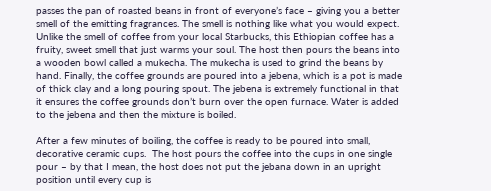passes the pan of roasted beans in front of everyone’s face – giving you a better smell of the emitting fragrances. The smell is nothing like what you would expect. Unlike the smell of coffee from your local Starbucks, this Ethiopian coffee has a fruity, sweet smell that just warms your soul. The host then pours the beans into a wooden bowl called a mukecha. The mukecha is used to grind the beans by hand. Finally, the coffee grounds are poured into a jebena, which is a pot is made of thick clay and a long pouring spout. The jebena is extremely functional in that it ensures the coffee grounds don’t burn over the open furnace. Water is added to the jebena and then the mixture is boiled.

After a few minutes of boiling, the coffee is ready to be poured into small, decorative ceramic cups.  The host pours the coffee into the cups in one single pour – by that I mean, the host does not put the jebana down in an upright position until every cup is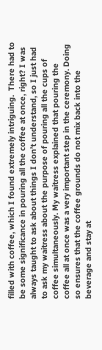filled with coffee, which I found extremely intriguing.  There had to be some significance in pouring all the coffee at once, right? I was always taught to ask about things I don’t understand, so I just had to ask my waitress about the purpose of pouring all the cups of coffee simultaneously. My waitress explained that pouring the coffee all at once was a very important step in the ceremony. Doing so ensures that the coffee grounds do not mix back into the beverage and stay at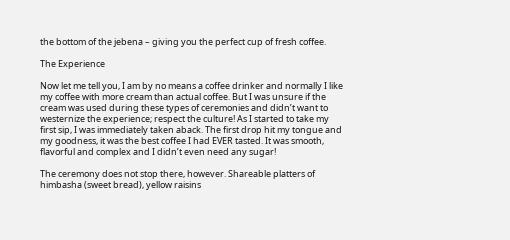the bottom of the jebena – giving you the perfect cup of fresh coffee.

The Experience

Now let me tell you, I am by no means a coffee drinker and normally I like my coffee with more cream than actual coffee. But I was unsure if the cream was used during these types of ceremonies and didn’t want to westernize the experience; respect the culture! As I started to take my first sip, I was immediately taken aback. The first drop hit my tongue and my goodness, it was the best coffee I had EVER tasted. It was smooth, flavorful and complex and I didn’t even need any sugar!

The ceremony does not stop there, however. Shareable platters of himbasha (sweet bread), yellow raisins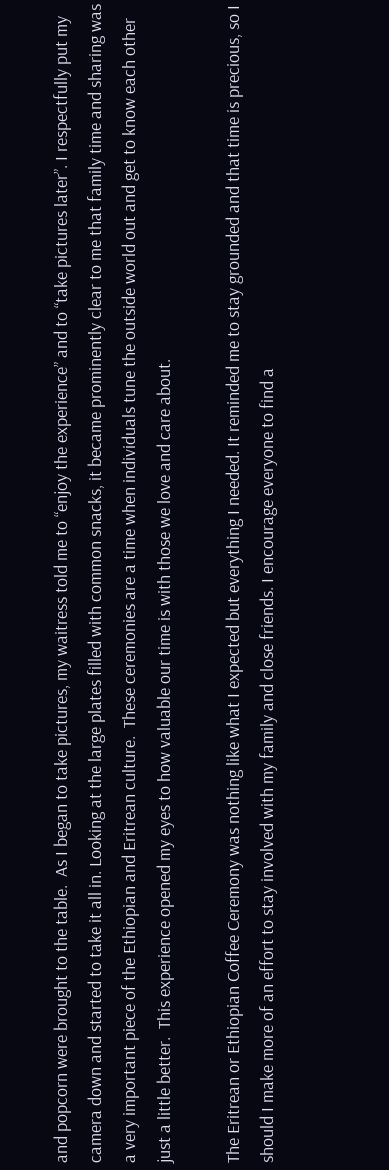and popcorn were brought to the table.  As I began to take pictures, my waitress told me to “enjoy the experience” and to “take pictures later”. I respectfully put my camera down and started to take it all in. Looking at the large plates filled with common snacks, it became prominently clear to me that family time and sharing was a very important piece of the Ethiopian and Eritrean culture.  These ceremonies are a time when individuals tune the outside world out and get to know each other just a little better.  This experience opened my eyes to how valuable our time is with those we love and care about.

The Eritrean or Ethiopian Coffee Ceremony was nothing like what I expected but everything I needed. It reminded me to stay grounded and that time is precious, so I should I make more of an effort to stay involved with my family and close friends. I encourage everyone to find a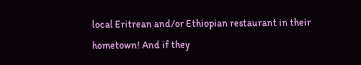local Eritrean and/or Ethiopian restaurant in their hometown! And if they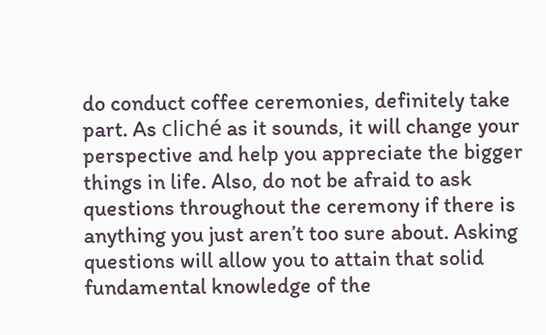do conduct coffee ceremonies, definitely take part. As cliché as it sounds, it will change your perspective and help you appreciate the bigger things in life. Also, do not be afraid to ask questions throughout the ceremony if there is anything you just aren’t too sure about. Asking questions will allow you to attain that solid fundamental knowledge of the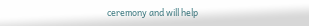ceremony and will help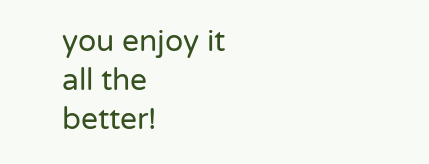you enjoy it all the better!